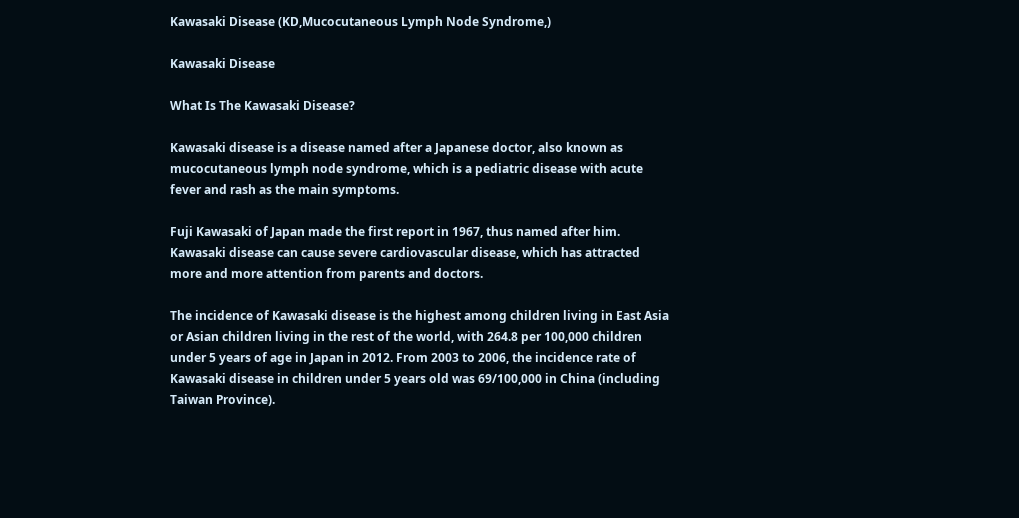Kawasaki Disease (KD,Mucocutaneous Lymph Node Syndrome,)

Kawasaki Disease

What Is The Kawasaki Disease?

Kawasaki disease is a disease named after a Japanese doctor, also known as mucocutaneous lymph node syndrome, which is a pediatric disease with acute fever and rash as the main symptoms.

Fuji Kawasaki of Japan made the first report in 1967, thus named after him. Kawasaki disease can cause severe cardiovascular disease, which has attracted more and more attention from parents and doctors.

The incidence of Kawasaki disease is the highest among children living in East Asia or Asian children living in the rest of the world, with 264.8 per 100,000 children under 5 years of age in Japan in 2012. From 2003 to 2006, the incidence rate of Kawasaki disease in children under 5 years old was 69/100,000 in China (including Taiwan Province).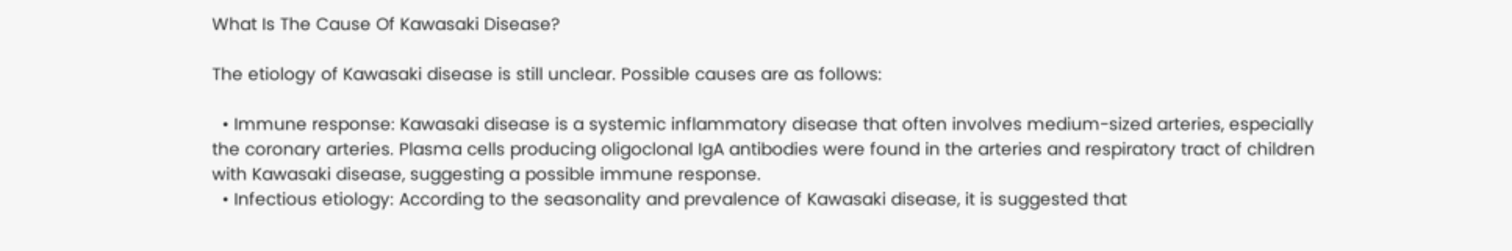What Is The Cause Of Kawasaki Disease?

The etiology of Kawasaki disease is still unclear. Possible causes are as follows:

  • Immune response: Kawasaki disease is a systemic inflammatory disease that often involves medium-sized arteries, especially the coronary arteries. Plasma cells producing oligoclonal IgA antibodies were found in the arteries and respiratory tract of children with Kawasaki disease, suggesting a possible immune response.
  • Infectious etiology: According to the seasonality and prevalence of Kawasaki disease, it is suggested that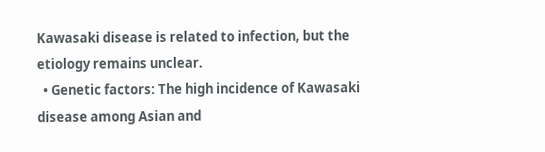Kawasaki disease is related to infection, but the etiology remains unclear.
  • Genetic factors: The high incidence of Kawasaki disease among Asian and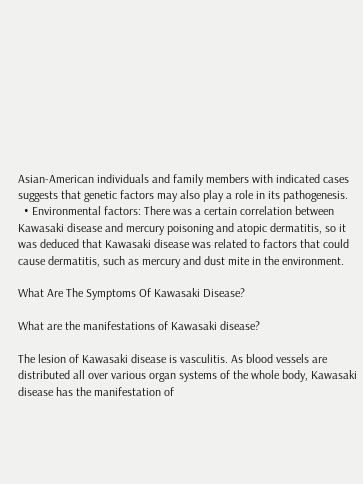Asian-American individuals and family members with indicated cases suggests that genetic factors may also play a role in its pathogenesis.
  • Environmental factors: There was a certain correlation between Kawasaki disease and mercury poisoning and atopic dermatitis, so it was deduced that Kawasaki disease was related to factors that could cause dermatitis, such as mercury and dust mite in the environment.

What Are The Symptoms Of Kawasaki Disease?

What are the manifestations of Kawasaki disease?

The lesion of Kawasaki disease is vasculitis. As blood vessels are distributed all over various organ systems of the whole body, Kawasaki disease has the manifestation of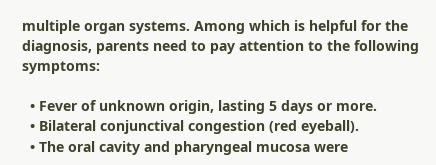multiple organ systems. Among which is helpful for the diagnosis, parents need to pay attention to the following symptoms:

  • Fever of unknown origin, lasting 5 days or more.
  • Bilateral conjunctival congestion (red eyeball).
  • The oral cavity and pharyngeal mucosa were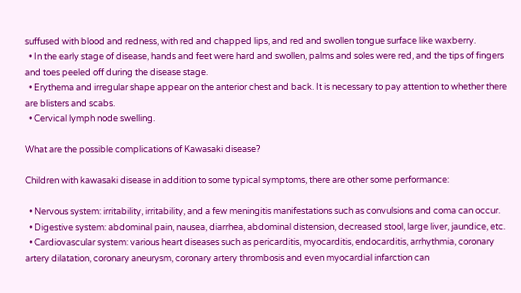suffused with blood and redness, with red and chapped lips, and red and swollen tongue surface like waxberry.
  • In the early stage of disease, hands and feet were hard and swollen, palms and soles were red, and the tips of fingers and toes peeled off during the disease stage.
  • Erythema and irregular shape appear on the anterior chest and back. It is necessary to pay attention to whether there are blisters and scabs.
  • Cervical lymph node swelling.

What are the possible complications of Kawasaki disease?

Children with kawasaki disease in addition to some typical symptoms, there are other some performance:

  • Nervous system: irritability, irritability, and a few meningitis manifestations such as convulsions and coma can occur.
  • Digestive system: abdominal pain, nausea, diarrhea, abdominal distension, decreased stool, large liver, jaundice, etc.
  • Cardiovascular system: various heart diseases such as pericarditis, myocarditis, endocarditis, arrhythmia, coronary artery dilatation, coronary aneurysm, coronary artery thrombosis and even myocardial infarction can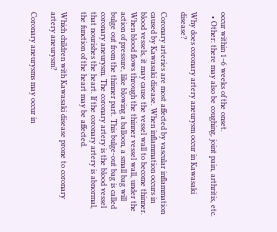occur within 1–6 weeks of the onset.
  • Other: there may also be coughing, joint pain, arthritis, etc.

Why does coronary artery aneurysm occur in Kawasaki disease?

Coronary arteries are most affected by vascular inflammation caused by Kawasaki disease. When inflammation occurs in blood vessels, it may cause the vessel wall to become thinner. When blood flows through the thinner vessel wall, under the action of pressure, like blowing a balloon, a small bag will bulge out from the thinner part. This bulge-out bag is called coronary aneurysm. The coronary artery is the blood vessel that nourishes the heart. If the coronary artery is abnormal, the function of the heart may be affected.

Which children with Kawasaki disease prone to coronary artery aneurysm?

Coronary aneurysms may occur in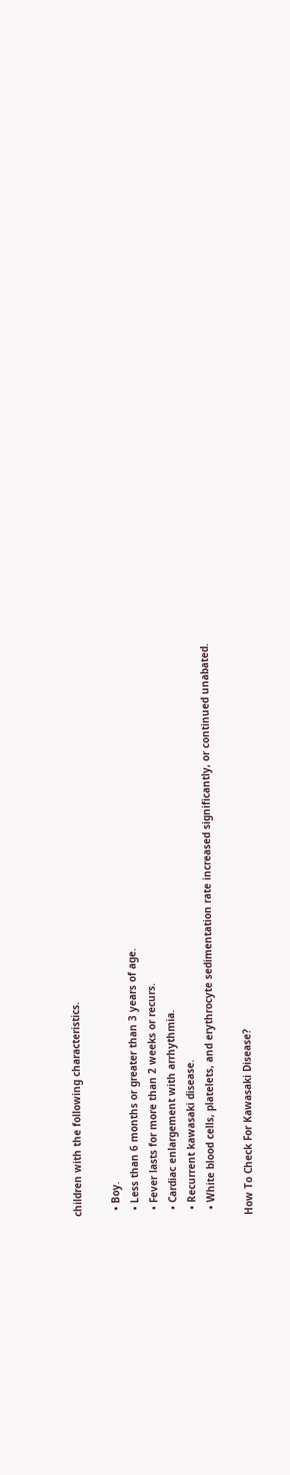children with the following characteristics.

  • Boy.
  • Less than 6 months or greater than 3 years of age.
  • Fever lasts for more than 2 weeks or recurs.
  • Cardiac enlargement with arrhythmia.
  • Recurrent kawasaki disease.
  • White blood cells, platelets, and erythrocyte sedimentation rate increased significantly, or continued unabated.

How To Check For Kawasaki Disease?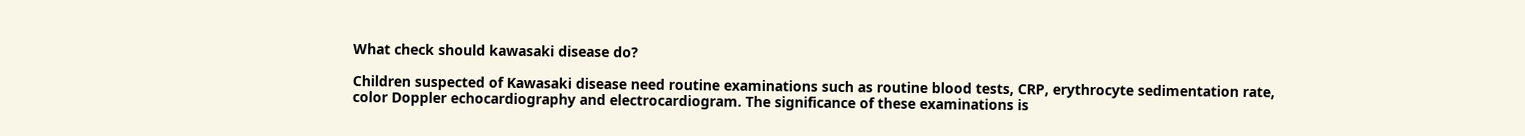What check should kawasaki disease do?

Children suspected of Kawasaki disease need routine examinations such as routine blood tests, CRP, erythrocyte sedimentation rate, color Doppler echocardiography and electrocardiogram. The significance of these examinations is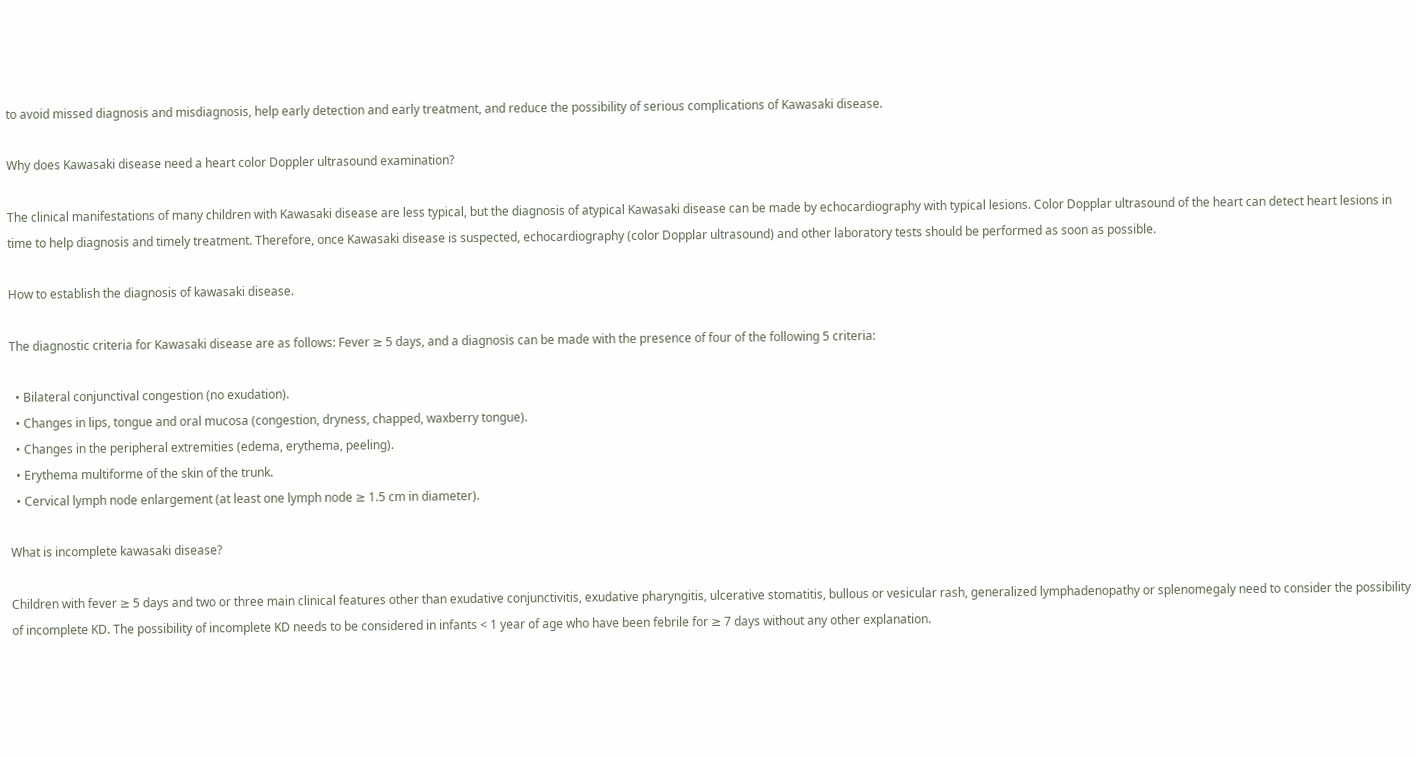to avoid missed diagnosis and misdiagnosis, help early detection and early treatment, and reduce the possibility of serious complications of Kawasaki disease.

Why does Kawasaki disease need a heart color Doppler ultrasound examination?

The clinical manifestations of many children with Kawasaki disease are less typical, but the diagnosis of atypical Kawasaki disease can be made by echocardiography with typical lesions. Color Dopplar ultrasound of the heart can detect heart lesions in time to help diagnosis and timely treatment. Therefore, once Kawasaki disease is suspected, echocardiography (color Dopplar ultrasound) and other laboratory tests should be performed as soon as possible.

How to establish the diagnosis of kawasaki disease.

The diagnostic criteria for Kawasaki disease are as follows: Fever ≥ 5 days, and a diagnosis can be made with the presence of four of the following 5 criteria:

  • Bilateral conjunctival congestion (no exudation).
  • Changes in lips, tongue and oral mucosa (congestion, dryness, chapped, waxberry tongue).
  • Changes in the peripheral extremities (edema, erythema, peeling).
  • Erythema multiforme of the skin of the trunk.
  • Cervical lymph node enlargement (at least one lymph node ≥ 1.5 cm in diameter).

What is incomplete kawasaki disease?

Children with fever ≥ 5 days and two or three main clinical features other than exudative conjunctivitis, exudative pharyngitis, ulcerative stomatitis, bullous or vesicular rash, generalized lymphadenopathy or splenomegaly need to consider the possibility of incomplete KD. The possibility of incomplete KD needs to be considered in infants < 1 year of age who have been febrile for ≥ 7 days without any other explanation.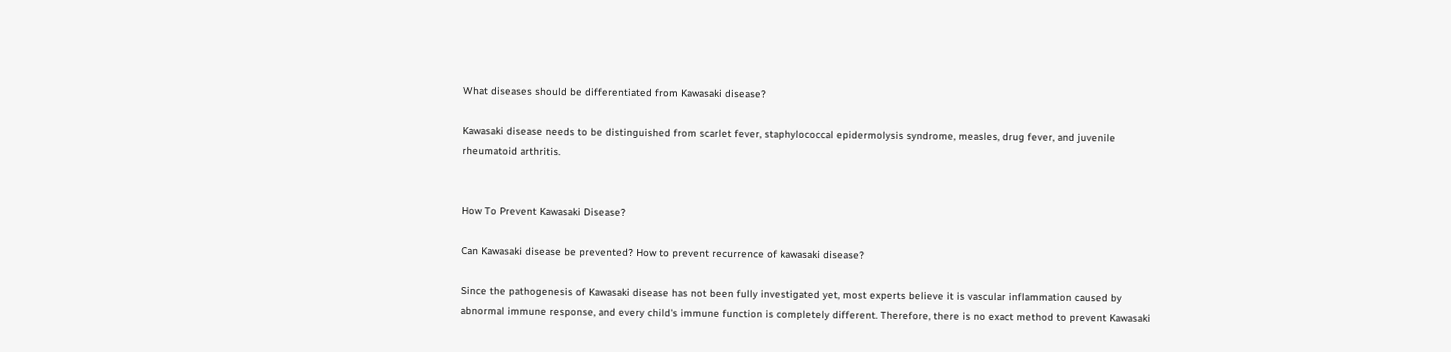What diseases should be differentiated from Kawasaki disease?

Kawasaki disease needs to be distinguished from scarlet fever, staphylococcal epidermolysis syndrome, measles, drug fever, and juvenile rheumatoid arthritis.


How To Prevent Kawasaki Disease?

Can Kawasaki disease be prevented? How to prevent recurrence of kawasaki disease?

Since the pathogenesis of Kawasaki disease has not been fully investigated yet, most experts believe it is vascular inflammation caused by abnormal immune response, and every child's immune function is completely different. Therefore, there is no exact method to prevent Kawasaki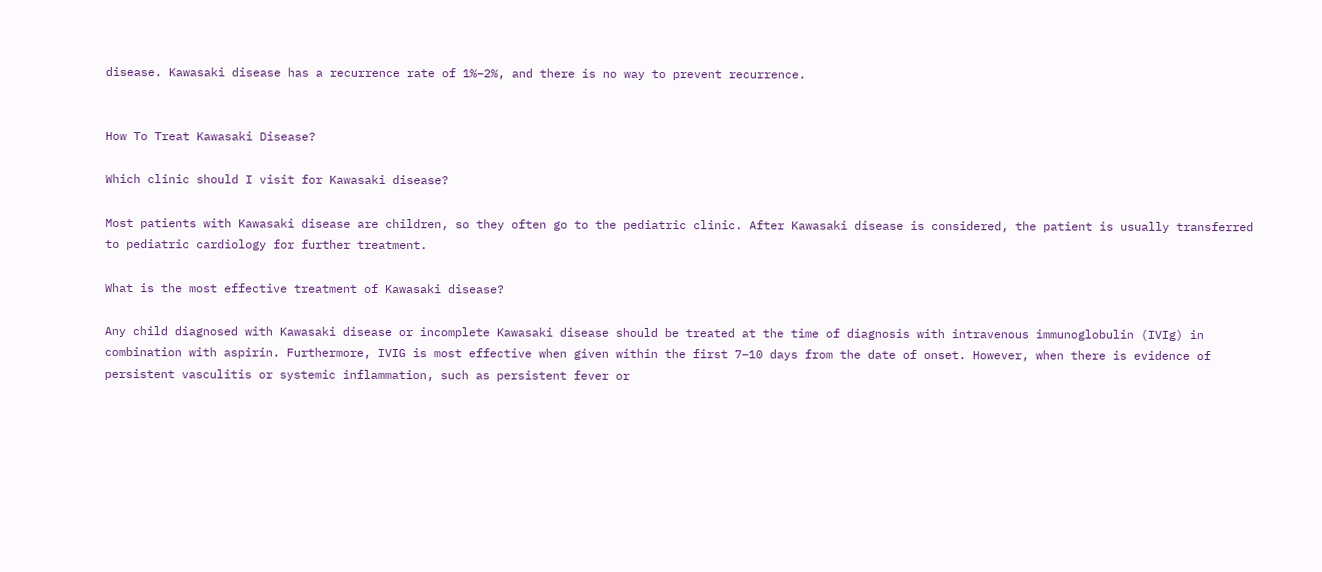disease. Kawasaki disease has a recurrence rate of 1%–2%, and there is no way to prevent recurrence.


How To Treat Kawasaki Disease?

Which clinic should I visit for Kawasaki disease?

Most patients with Kawasaki disease are children, so they often go to the pediatric clinic. After Kawasaki disease is considered, the patient is usually transferred to pediatric cardiology for further treatment.

What is the most effective treatment of Kawasaki disease?

Any child diagnosed with Kawasaki disease or incomplete Kawasaki disease should be treated at the time of diagnosis with intravenous immunoglobulin (IVIg) in combination with aspirin. Furthermore, IVIG is most effective when given within the first 7–10 days from the date of onset. However, when there is evidence of persistent vasculitis or systemic inflammation, such as persistent fever or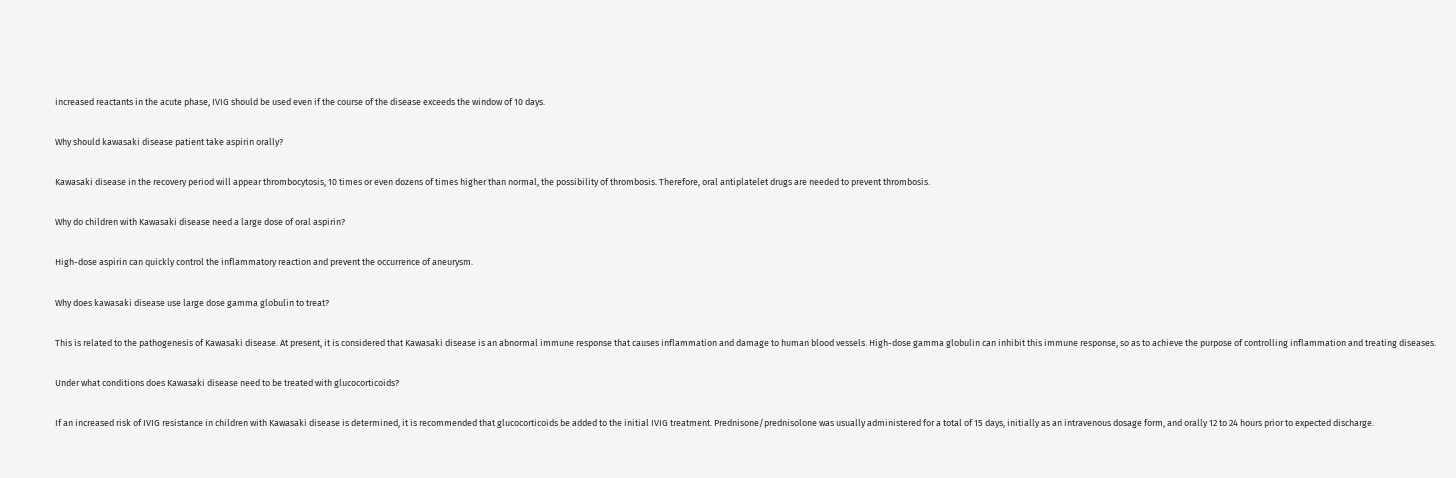increased reactants in the acute phase, IVIG should be used even if the course of the disease exceeds the window of 10 days.

Why should kawasaki disease patient take aspirin orally?

Kawasaki disease in the recovery period will appear thrombocytosis, 10 times or even dozens of times higher than normal, the possibility of thrombosis. Therefore, oral antiplatelet drugs are needed to prevent thrombosis.

Why do children with Kawasaki disease need a large dose of oral aspirin?

High-dose aspirin can quickly control the inflammatory reaction and prevent the occurrence of aneurysm.

Why does kawasaki disease use large dose gamma globulin to treat?

This is related to the pathogenesis of Kawasaki disease. At present, it is considered that Kawasaki disease is an abnormal immune response that causes inflammation and damage to human blood vessels. High-dose gamma globulin can inhibit this immune response, so as to achieve the purpose of controlling inflammation and treating diseases.

Under what conditions does Kawasaki disease need to be treated with glucocorticoids?

If an increased risk of IVIG resistance in children with Kawasaki disease is determined, it is recommended that glucocorticoids be added to the initial IVIG treatment. Prednisone/prednisolone was usually administered for a total of 15 days, initially as an intravenous dosage form, and orally 12 to 24 hours prior to expected discharge.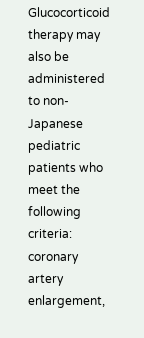Glucocorticoid therapy may also be administered to non-Japanese pediatric patients who meet the following criteria: coronary artery enlargement,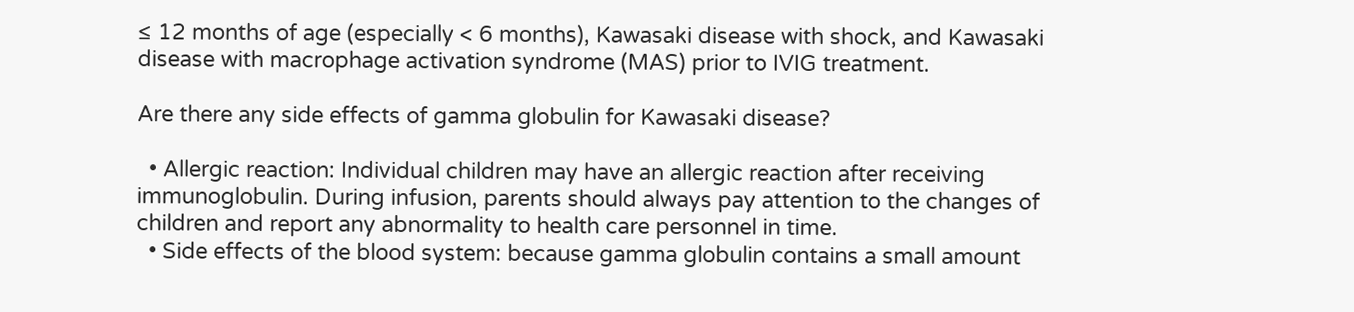≤ 12 months of age (especially < 6 months), Kawasaki disease with shock, and Kawasaki disease with macrophage activation syndrome (MAS) prior to IVIG treatment.

Are there any side effects of gamma globulin for Kawasaki disease?

  • Allergic reaction: Individual children may have an allergic reaction after receiving immunoglobulin. During infusion, parents should always pay attention to the changes of children and report any abnormality to health care personnel in time.
  • Side effects of the blood system: because gamma globulin contains a small amount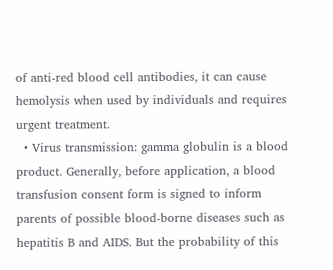of anti-red blood cell antibodies, it can cause hemolysis when used by individuals and requires urgent treatment.
  • Virus transmission: gamma globulin is a blood product. Generally, before application, a blood transfusion consent form is signed to inform parents of possible blood-borne diseases such as hepatitis B and AIDS. But the probability of this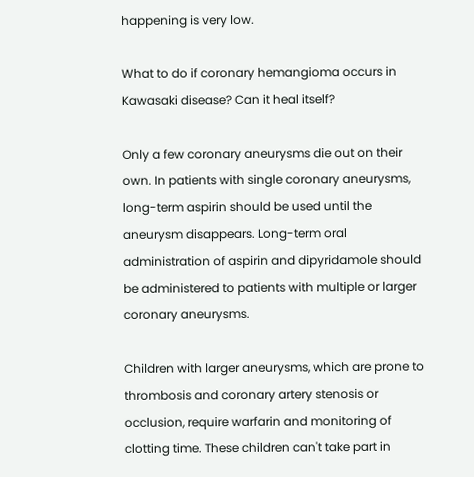happening is very low.

What to do if coronary hemangioma occurs in Kawasaki disease? Can it heal itself?

Only a few coronary aneurysms die out on their own. In patients with single coronary aneurysms, long-term aspirin should be used until the aneurysm disappears. Long-term oral administration of aspirin and dipyridamole should be administered to patients with multiple or larger coronary aneurysms.

Children with larger aneurysms, which are prone to thrombosis and coronary artery stenosis or occlusion, require warfarin and monitoring of clotting time. These children can't take part in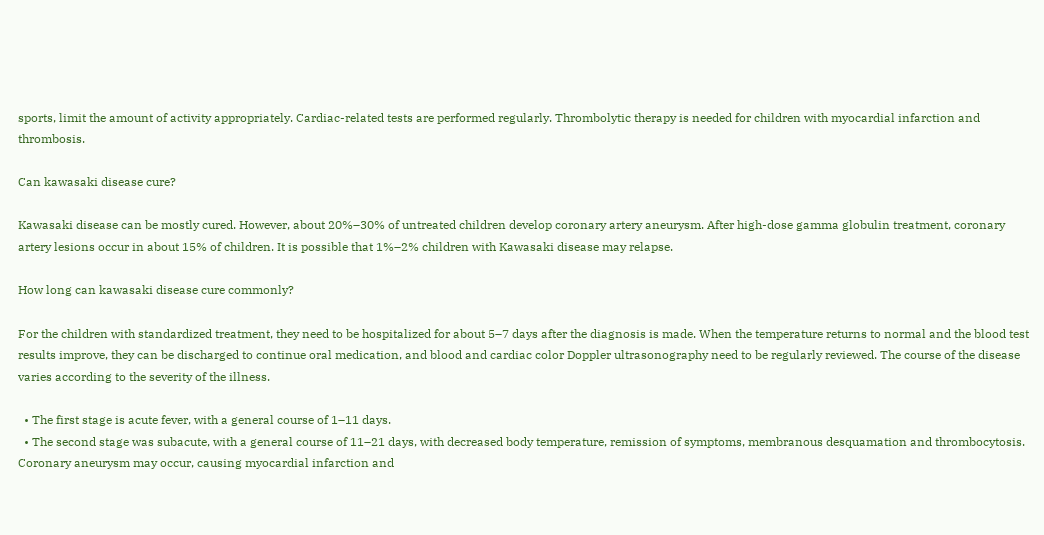sports, limit the amount of activity appropriately. Cardiac-related tests are performed regularly. Thrombolytic therapy is needed for children with myocardial infarction and thrombosis.

Can kawasaki disease cure?

Kawasaki disease can be mostly cured. However, about 20%–30% of untreated children develop coronary artery aneurysm. After high-dose gamma globulin treatment, coronary artery lesions occur in about 15% of children. It is possible that 1%–2% children with Kawasaki disease may relapse.

How long can kawasaki disease cure commonly?

For the children with standardized treatment, they need to be hospitalized for about 5–7 days after the diagnosis is made. When the temperature returns to normal and the blood test results improve, they can be discharged to continue oral medication, and blood and cardiac color Doppler ultrasonography need to be regularly reviewed. The course of the disease varies according to the severity of the illness.

  • The first stage is acute fever, with a general course of 1–11 days.
  • The second stage was subacute, with a general course of 11–21 days, with decreased body temperature, remission of symptoms, membranous desquamation and thrombocytosis. Coronary aneurysm may occur, causing myocardial infarction and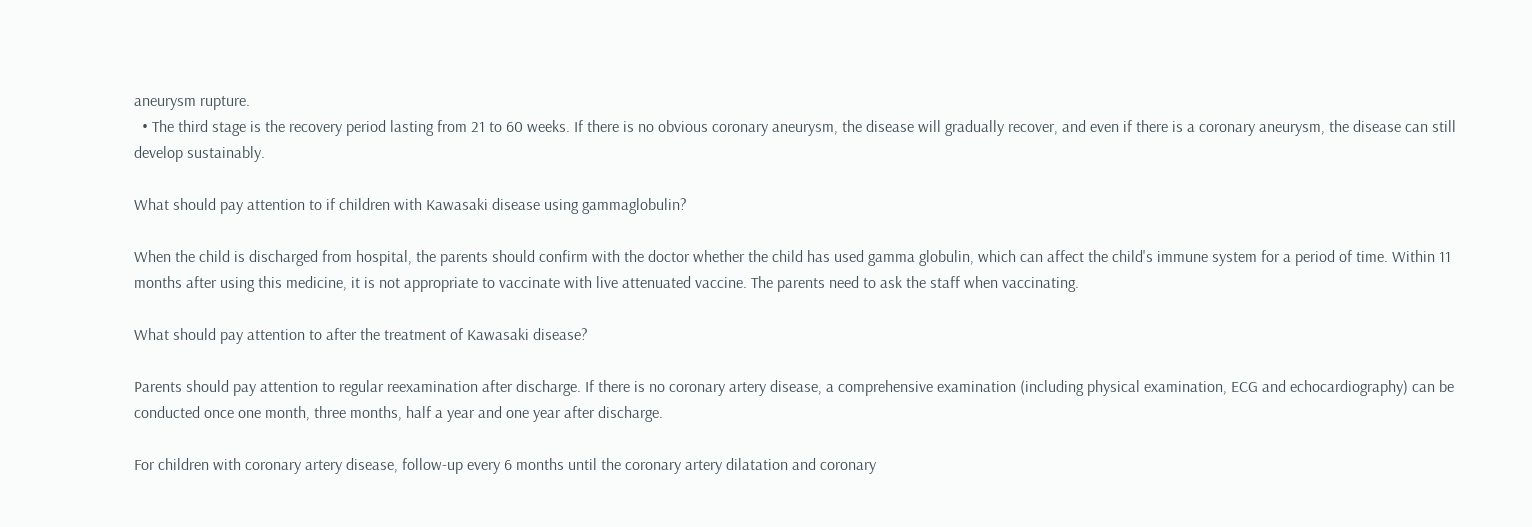aneurysm rupture.
  • The third stage is the recovery period lasting from 21 to 60 weeks. If there is no obvious coronary aneurysm, the disease will gradually recover, and even if there is a coronary aneurysm, the disease can still develop sustainably.

What should pay attention to if children with Kawasaki disease using gammaglobulin?

When the child is discharged from hospital, the parents should confirm with the doctor whether the child has used gamma globulin, which can affect the child's immune system for a period of time. Within 11 months after using this medicine, it is not appropriate to vaccinate with live attenuated vaccine. The parents need to ask the staff when vaccinating.

What should pay attention to after the treatment of Kawasaki disease?

Parents should pay attention to regular reexamination after discharge. If there is no coronary artery disease, a comprehensive examination (including physical examination, ECG and echocardiography) can be conducted once one month, three months, half a year and one year after discharge.

For children with coronary artery disease, follow-up every 6 months until the coronary artery dilatation and coronary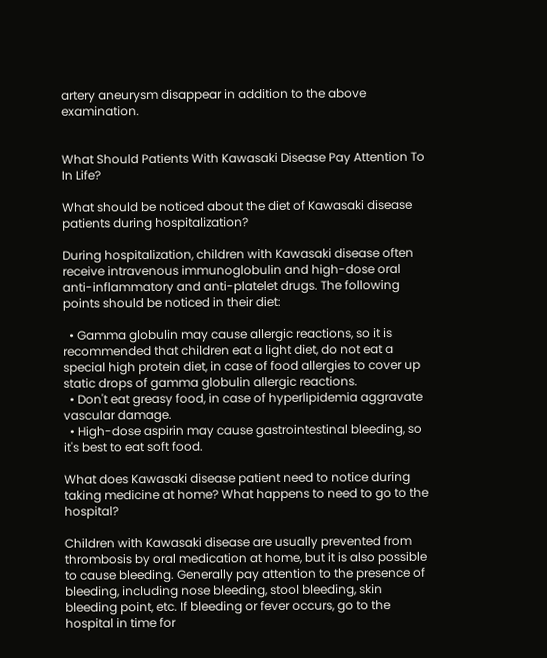artery aneurysm disappear in addition to the above examination.


What Should Patients With Kawasaki Disease Pay Attention To In Life?

What should be noticed about the diet of Kawasaki disease patients during hospitalization?

During hospitalization, children with Kawasaki disease often receive intravenous immunoglobulin and high-dose oral anti-inflammatory and anti-platelet drugs. The following points should be noticed in their diet:

  • Gamma globulin may cause allergic reactions, so it is recommended that children eat a light diet, do not eat a special high protein diet, in case of food allergies to cover up static drops of gamma globulin allergic reactions.
  • Don't eat greasy food, in case of hyperlipidemia aggravate vascular damage.
  • High-dose aspirin may cause gastrointestinal bleeding, so it's best to eat soft food.

What does Kawasaki disease patient need to notice during taking medicine at home? What happens to need to go to the hospital?

Children with Kawasaki disease are usually prevented from thrombosis by oral medication at home, but it is also possible to cause bleeding. Generally pay attention to the presence of bleeding, including nose bleeding, stool bleeding, skin bleeding point, etc. If bleeding or fever occurs, go to the hospital in time for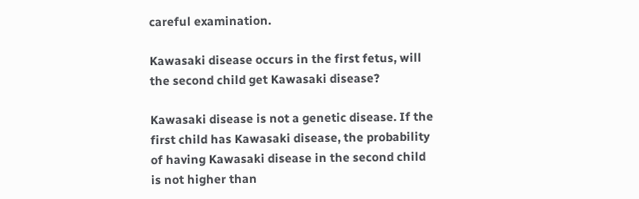careful examination.

Kawasaki disease occurs in the first fetus, will the second child get Kawasaki disease?

Kawasaki disease is not a genetic disease. If the first child has Kawasaki disease, the probability of having Kawasaki disease in the second child is not higher than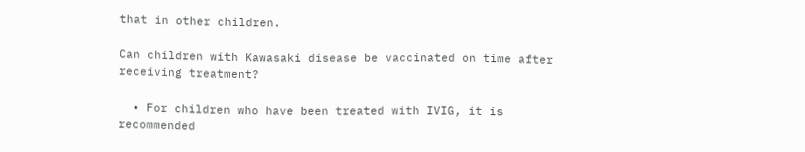that in other children.

Can children with Kawasaki disease be vaccinated on time after receiving treatment?

  • For children who have been treated with IVIG, it is recommended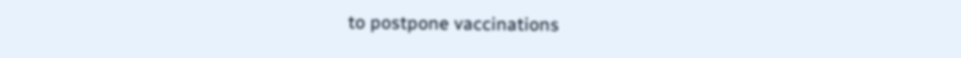to postpone vaccinations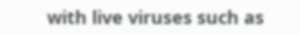with live viruses such as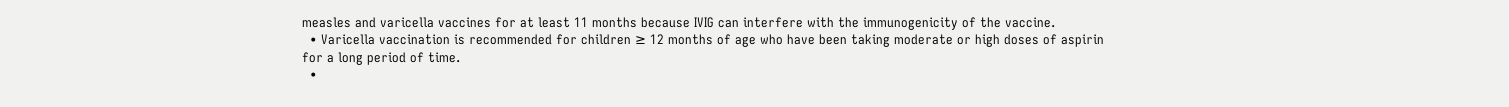measles and varicella vaccines for at least 11 months because IVIG can interfere with the immunogenicity of the vaccine.
  • Varicella vaccination is recommended for children ≥ 12 months of age who have been taking moderate or high doses of aspirin for a long period of time.
  •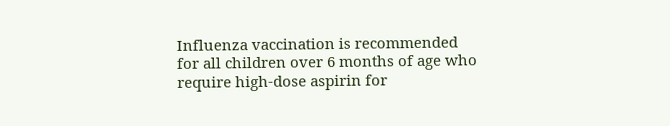Influenza vaccination is recommended for all children over 6 months of age who require high-dose aspirin for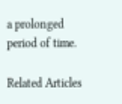a prolonged period of time.

Related Articles